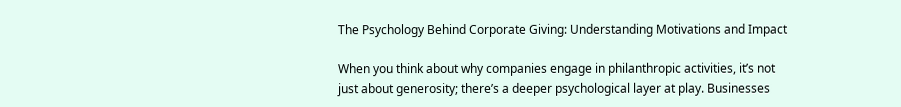The Psychology Behind Corporate Giving: Understanding Motivations and Impact

When you think about why companies engage in philanthropic activities, it’s not just about generosity; there’s a deeper psychological layer at play. Businesses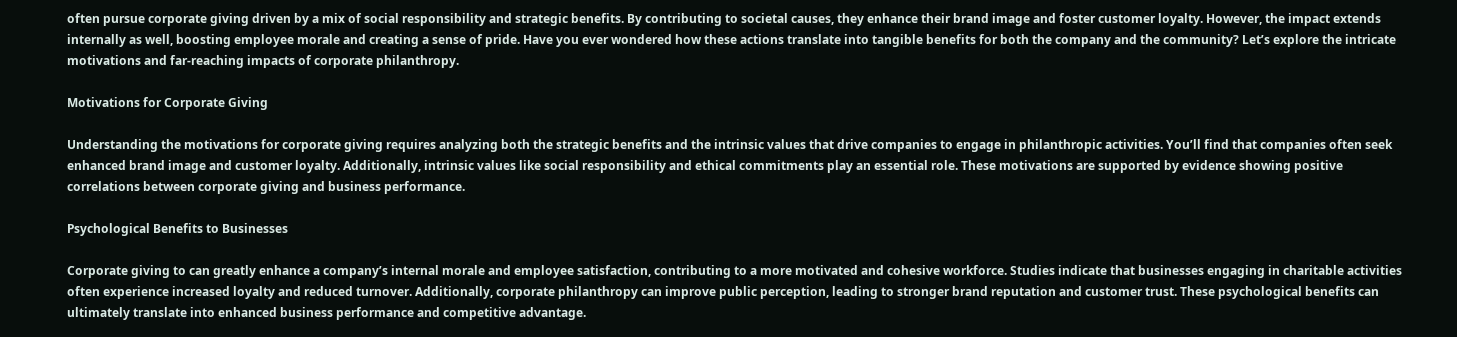often pursue corporate giving driven by a mix of social responsibility and strategic benefits. By contributing to societal causes, they enhance their brand image and foster customer loyalty. However, the impact extends internally as well, boosting employee morale and creating a sense of pride. Have you ever wondered how these actions translate into tangible benefits for both the company and the community? Let’s explore the intricate motivations and far-reaching impacts of corporate philanthropy.

Motivations for Corporate Giving

Understanding the motivations for corporate giving requires analyzing both the strategic benefits and the intrinsic values that drive companies to engage in philanthropic activities. You’ll find that companies often seek enhanced brand image and customer loyalty. Additionally, intrinsic values like social responsibility and ethical commitments play an essential role. These motivations are supported by evidence showing positive correlations between corporate giving and business performance.

Psychological Benefits to Businesses

Corporate giving to can greatly enhance a company’s internal morale and employee satisfaction, contributing to a more motivated and cohesive workforce. Studies indicate that businesses engaging in charitable activities often experience increased loyalty and reduced turnover. Additionally, corporate philanthropy can improve public perception, leading to stronger brand reputation and customer trust. These psychological benefits can ultimately translate into enhanced business performance and competitive advantage.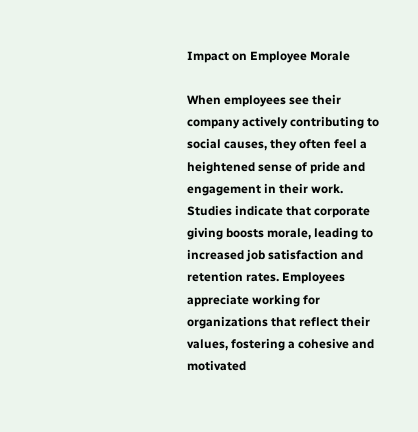Impact on Employee Morale

When employees see their company actively contributing to social causes, they often feel a heightened sense of pride and engagement in their work. Studies indicate that corporate giving boosts morale, leading to increased job satisfaction and retention rates. Employees appreciate working for organizations that reflect their values, fostering a cohesive and motivated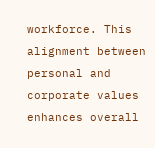workforce. This alignment between personal and corporate values enhances overall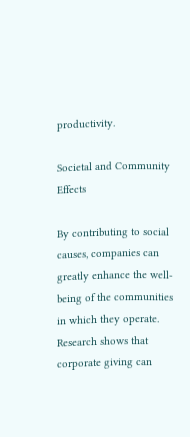productivity.

Societal and Community Effects

By contributing to social causes, companies can greatly enhance the well-being of the communities in which they operate. Research shows that corporate giving can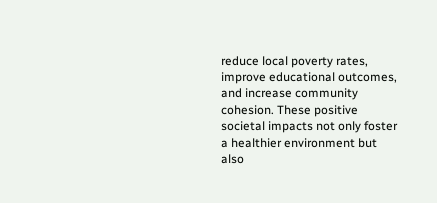reduce local poverty rates, improve educational outcomes, and increase community cohesion. These positive societal impacts not only foster a healthier environment but also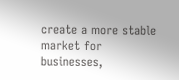create a more stable market for businesses,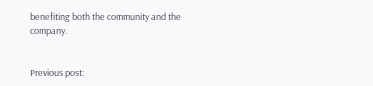benefiting both the community and the company.


Previous post: